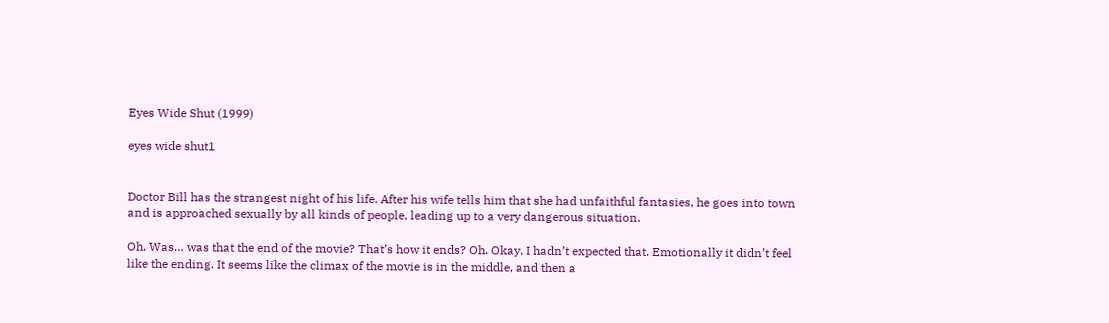Eyes Wide Shut (1999)

eyes wide shut1


Doctor Bill has the strangest night of his life. After his wife tells him that she had unfaithful fantasies, he goes into town and is approached sexually by all kinds of people, leading up to a very dangerous situation.

Oh. Was… was that the end of the movie? That’s how it ends? Oh. Okay. I hadn’t expected that. Emotionally it didn’t feel like the ending. It seems like the climax of the movie is in the middle, and then a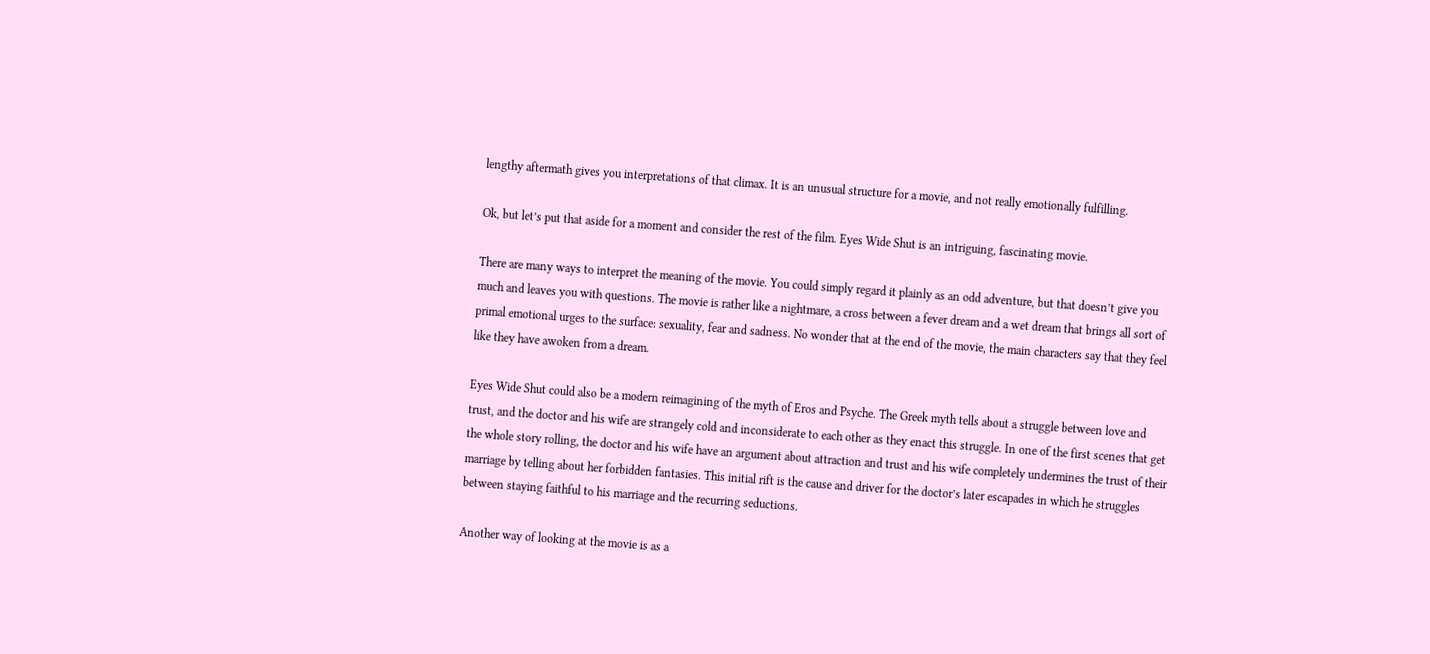lengthy aftermath gives you interpretations of that climax. It is an unusual structure for a movie, and not really emotionally fulfilling.

Ok, but let’s put that aside for a moment and consider the rest of the film. Eyes Wide Shut is an intriguing, fascinating movie.

There are many ways to interpret the meaning of the movie. You could simply regard it plainly as an odd adventure, but that doesn’t give you much and leaves you with questions. The movie is rather like a nightmare, a cross between a fever dream and a wet dream that brings all sort of primal emotional urges to the surface: sexuality, fear and sadness. No wonder that at the end of the movie, the main characters say that they feel like they have awoken from a dream.

Eyes Wide Shut could also be a modern reimagining of the myth of Eros and Psyche. The Greek myth tells about a struggle between love and trust, and the doctor and his wife are strangely cold and inconsiderate to each other as they enact this struggle. In one of the first scenes that get the whole story rolling, the doctor and his wife have an argument about attraction and trust and his wife completely undermines the trust of their marriage by telling about her forbidden fantasies. This initial rift is the cause and driver for the doctor’s later escapades in which he struggles between staying faithful to his marriage and the recurring seductions.

Another way of looking at the movie is as a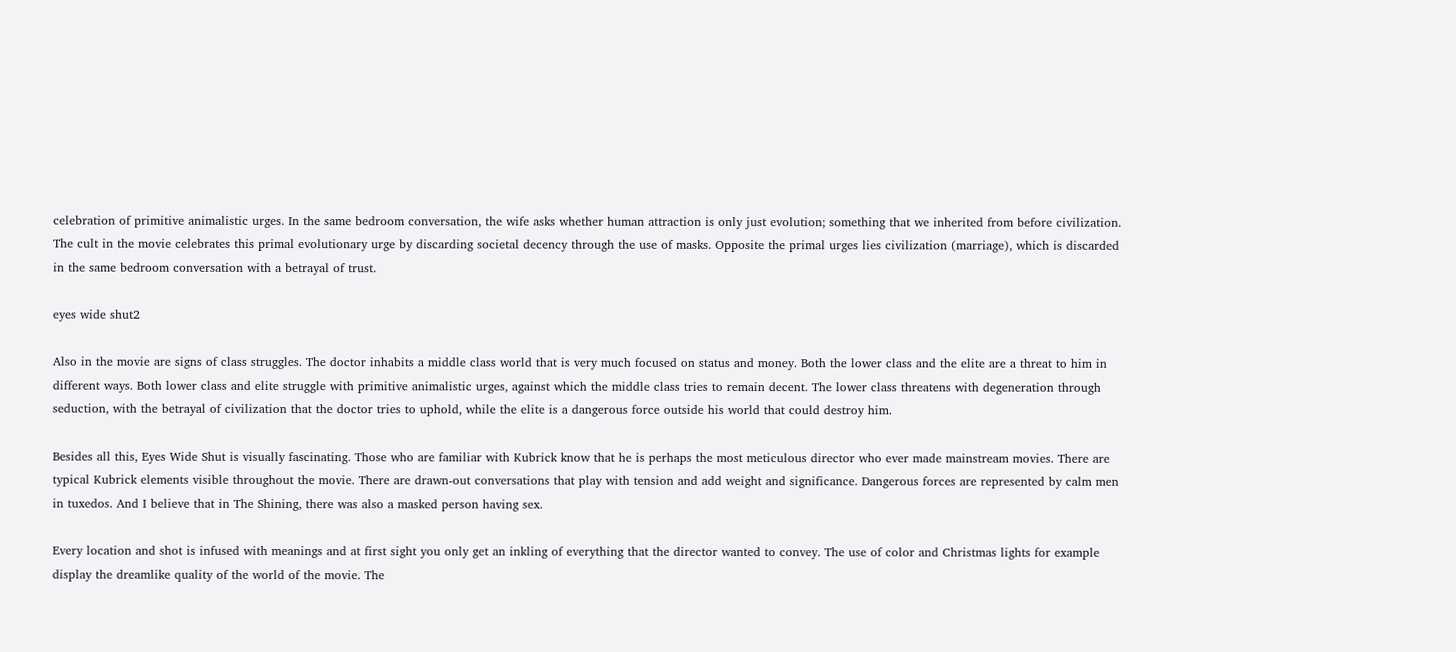celebration of primitive animalistic urges. In the same bedroom conversation, the wife asks whether human attraction is only just evolution; something that we inherited from before civilization. The cult in the movie celebrates this primal evolutionary urge by discarding societal decency through the use of masks. Opposite the primal urges lies civilization (marriage), which is discarded in the same bedroom conversation with a betrayal of trust.

eyes wide shut2

Also in the movie are signs of class struggles. The doctor inhabits a middle class world that is very much focused on status and money. Both the lower class and the elite are a threat to him in different ways. Both lower class and elite struggle with primitive animalistic urges, against which the middle class tries to remain decent. The lower class threatens with degeneration through seduction, with the betrayal of civilization that the doctor tries to uphold, while the elite is a dangerous force outside his world that could destroy him.

Besides all this, Eyes Wide Shut is visually fascinating. Those who are familiar with Kubrick know that he is perhaps the most meticulous director who ever made mainstream movies. There are typical Kubrick elements visible throughout the movie. There are drawn-out conversations that play with tension and add weight and significance. Dangerous forces are represented by calm men in tuxedos. And I believe that in The Shining, there was also a masked person having sex.

Every location and shot is infused with meanings and at first sight you only get an inkling of everything that the director wanted to convey. The use of color and Christmas lights for example display the dreamlike quality of the world of the movie. The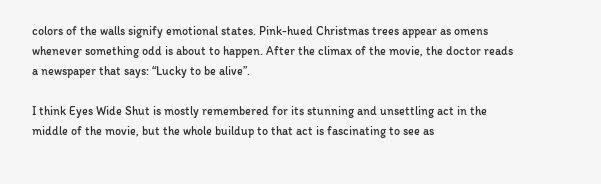colors of the walls signify emotional states. Pink-hued Christmas trees appear as omens whenever something odd is about to happen. After the climax of the movie, the doctor reads a newspaper that says: “Lucky to be alive”.

I think Eyes Wide Shut is mostly remembered for its stunning and unsettling act in the middle of the movie, but the whole buildup to that act is fascinating to see as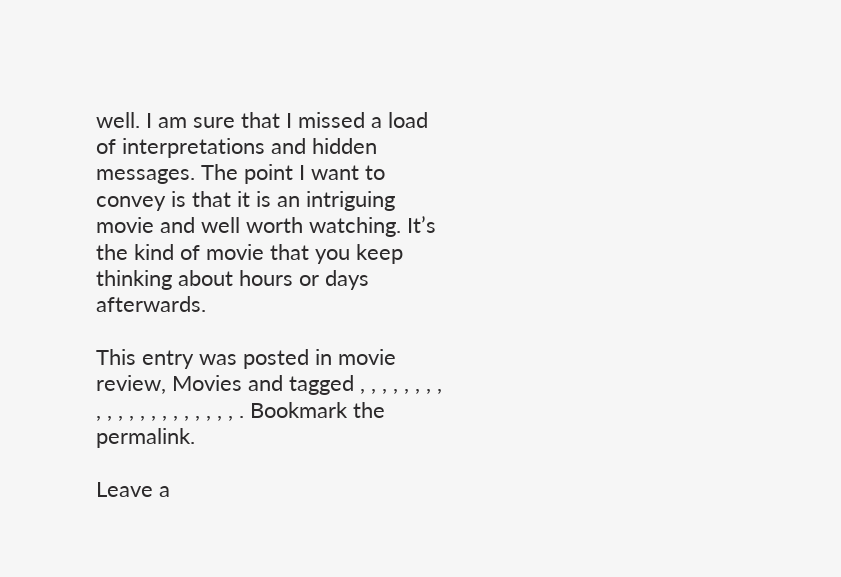well. I am sure that I missed a load of interpretations and hidden messages. The point I want to convey is that it is an intriguing movie and well worth watching. It’s the kind of movie that you keep thinking about hours or days afterwards.

This entry was posted in movie review, Movies and tagged , , , , , , , , , , , , , , , , , , , , , . Bookmark the permalink.

Leave a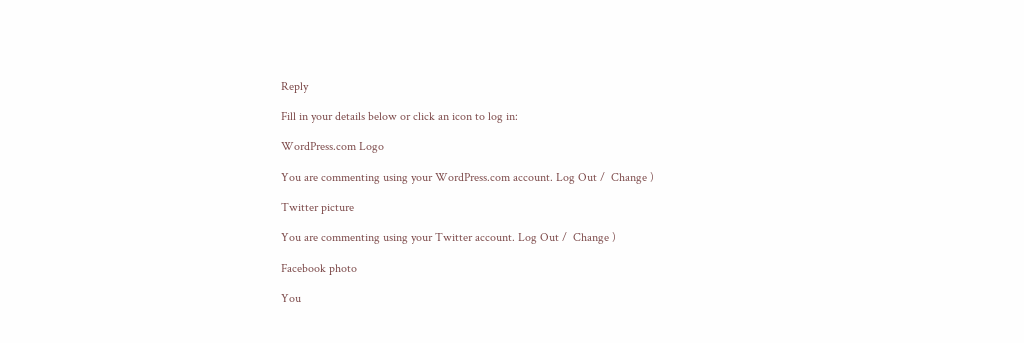Reply

Fill in your details below or click an icon to log in:

WordPress.com Logo

You are commenting using your WordPress.com account. Log Out /  Change )

Twitter picture

You are commenting using your Twitter account. Log Out /  Change )

Facebook photo

You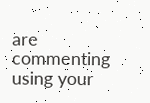are commenting using your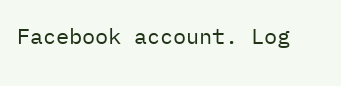Facebook account. Log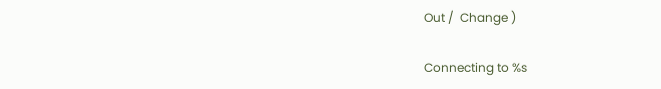Out /  Change )

Connecting to %s